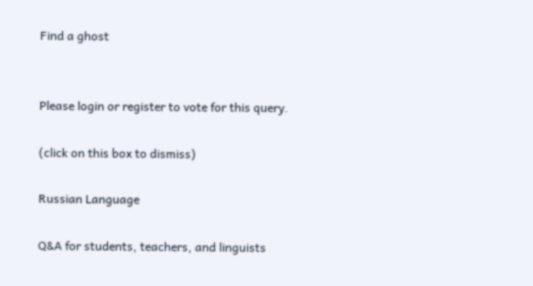Find a ghost


Please login or register to vote for this query.

(click on this box to dismiss)

Russian Language

Q&A for students, teachers, and linguists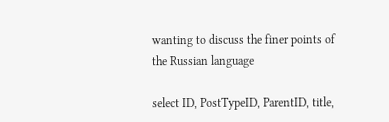wanting to discuss the finer points of the Russian language

select ID, PostTypeID, ParentID, title,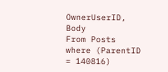OwnerUserID, Body
From Posts
where (ParentID = 140816)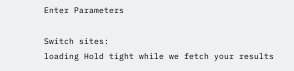Enter Parameters

Switch sites:
loading Hold tight while we fetch your results